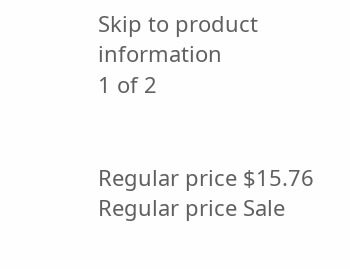Skip to product information
1 of 2


Regular price $15.76
Regular price Sale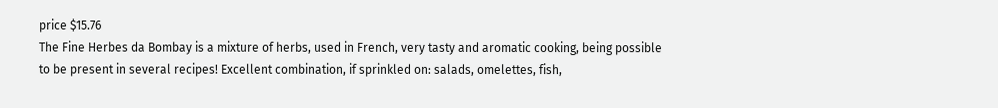price $15.76
The Fine Herbes da Bombay is a mixture of herbs, used in French, very tasty and aromatic cooking, being possible to be present in several recipes! Excellent combination, if sprinkled on: salads, omelettes, fish,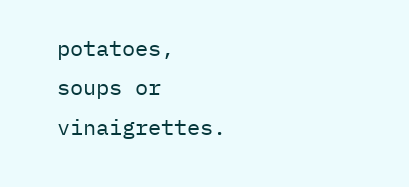potatoes, soups or vinaigrettes.